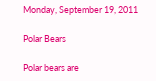Monday, September 19, 2011

Polar Bears

Polar bears are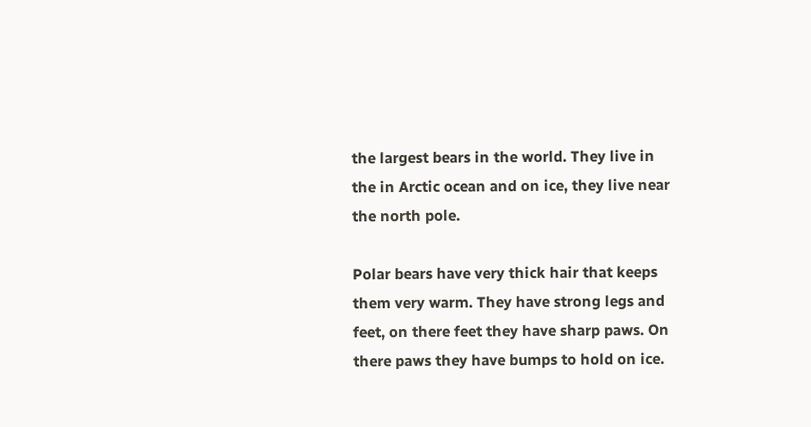the largest bears in the world. They live in the in Arctic ocean and on ice, they live near the north pole.

Polar bears have very thick hair that keeps them very warm. They have strong legs and feet, on there feet they have sharp paws. On there paws they have bumps to hold on ice.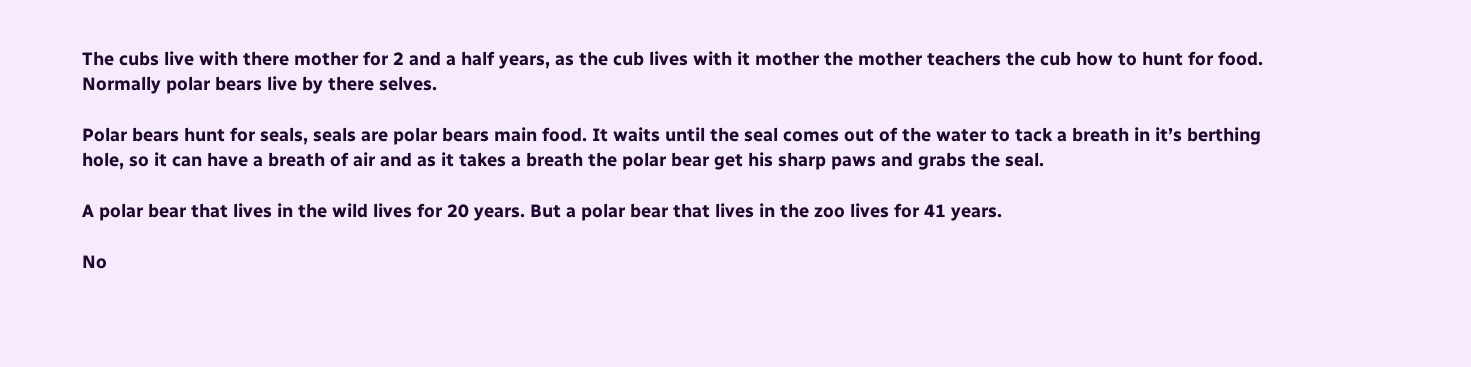The cubs live with there mother for 2 and a half years, as the cub lives with it mother the mother teachers the cub how to hunt for food. Normally polar bears live by there selves.

Polar bears hunt for seals, seals are polar bears main food. It waits until the seal comes out of the water to tack a breath in it’s berthing hole, so it can have a breath of air and as it takes a breath the polar bear get his sharp paws and grabs the seal.

A polar bear that lives in the wild lives for 20 years. But a polar bear that lives in the zoo lives for 41 years.

No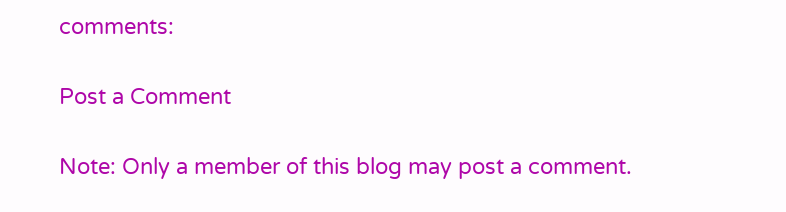comments:

Post a Comment

Note: Only a member of this blog may post a comment.